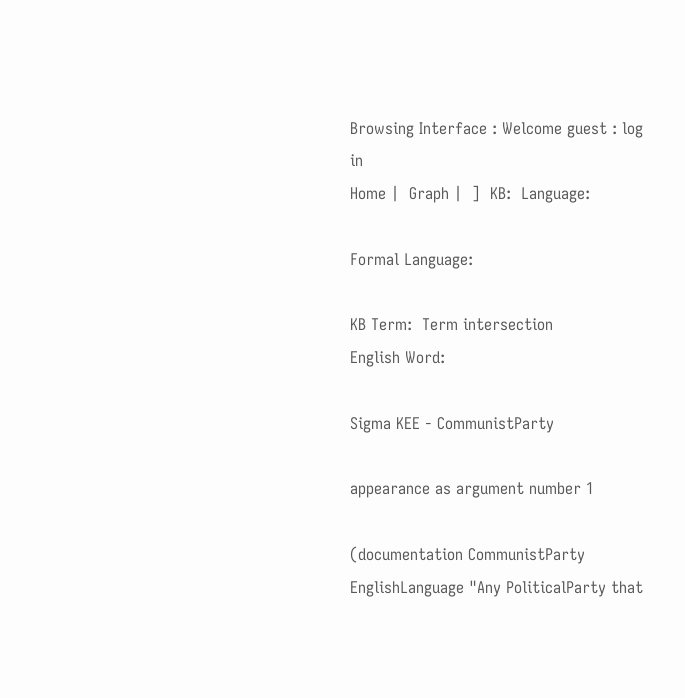Browsing Interface : Welcome guest : log in
Home |  Graph |  ]  KB:  Language:

Formal Language:

KB Term:  Term intersection
English Word:

Sigma KEE - CommunistParty

appearance as argument number 1

(documentation CommunistParty EnglishLanguage "Any PoliticalParty that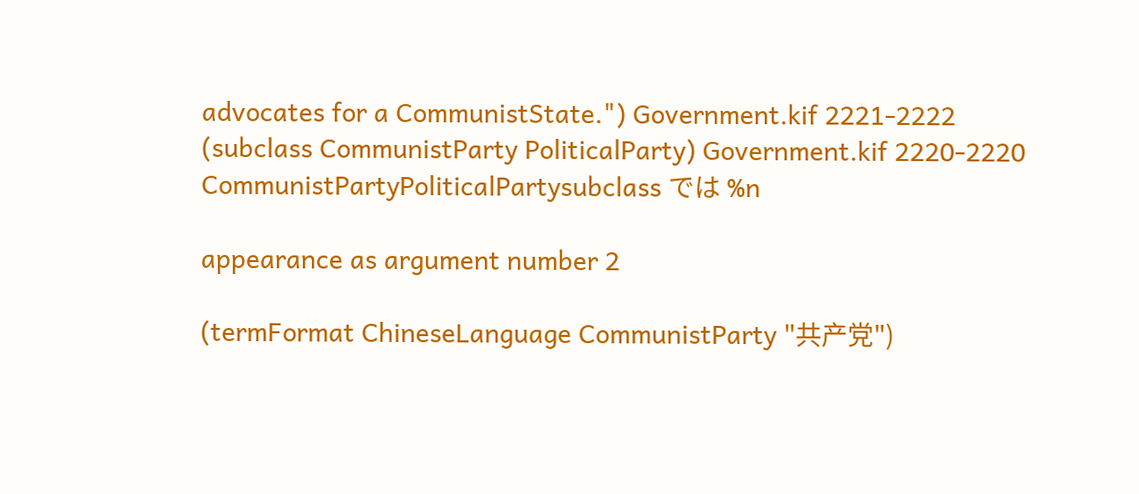advocates for a CommunistState.") Government.kif 2221-2222
(subclass CommunistParty PoliticalParty) Government.kif 2220-2220 CommunistPartyPoliticalPartysubclass では %n

appearance as argument number 2

(termFormat ChineseLanguage CommunistParty "共产党")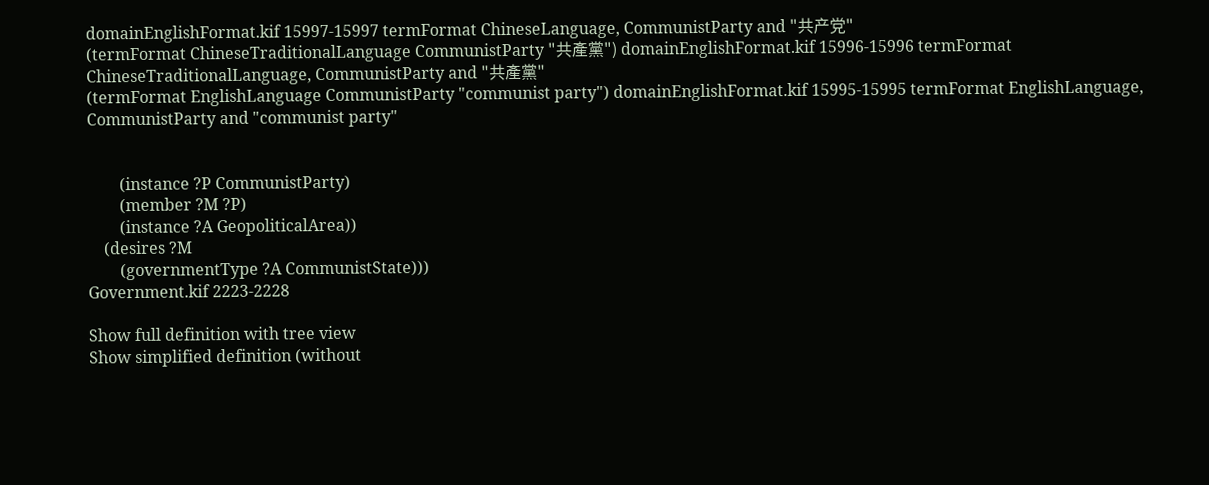domainEnglishFormat.kif 15997-15997 termFormat ChineseLanguage, CommunistParty and "共产党"
(termFormat ChineseTraditionalLanguage CommunistParty "共產黨") domainEnglishFormat.kif 15996-15996 termFormat ChineseTraditionalLanguage, CommunistParty and "共產黨"
(termFormat EnglishLanguage CommunistParty "communist party") domainEnglishFormat.kif 15995-15995 termFormat EnglishLanguage, CommunistParty and "communist party"


        (instance ?P CommunistParty)
        (member ?M ?P)
        (instance ?A GeopoliticalArea))
    (desires ?M
        (governmentType ?A CommunistState)))
Government.kif 2223-2228

Show full definition with tree view
Show simplified definition (without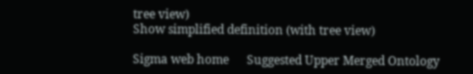tree view)
Show simplified definition (with tree view)

Sigma web home      Suggested Upper Merged Ontology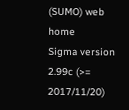(SUMO) web home
Sigma version 2.99c (>= 2017/11/20)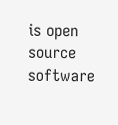is open source software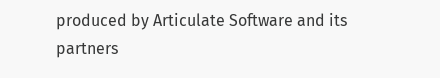produced by Articulate Software and its partners